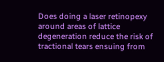Does doing a laser retinopexy around areas of lattice degeneration reduce the risk of tractional tears ensuing from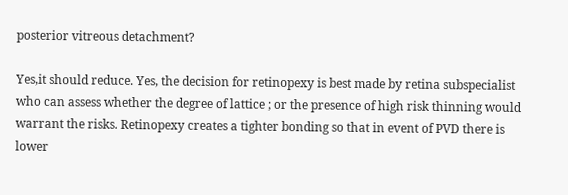posterior vitreous detachment?

Yes,it should reduce. Yes, the decision for retinopexy is best made by retina subspecialist who can assess whether the degree of lattice ; or the presence of high risk thinning would warrant the risks. Retinopexy creates a tighter bonding so that in event of PVD there is lower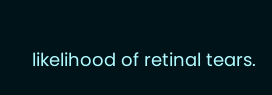likelihood of retinal tears.